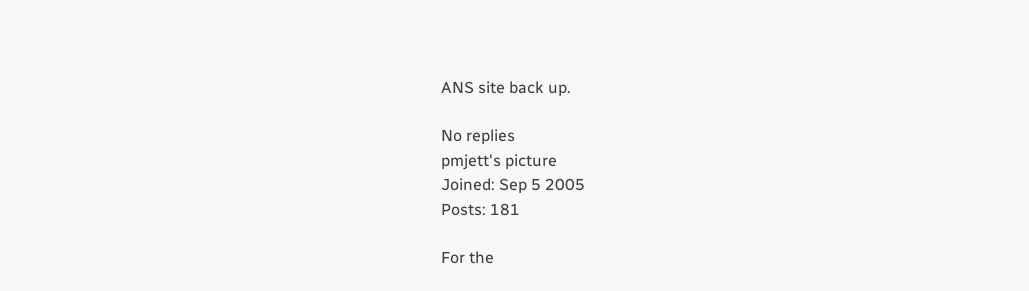ANS site back up.

No replies
pmjett's picture
Joined: Sep 5 2005
Posts: 181

For the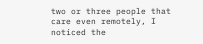two or three people that care even remotely, I noticed the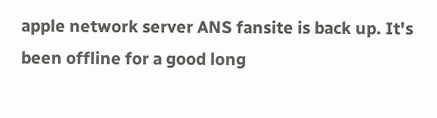apple network server ANS fansite is back up. It's been offline for a good long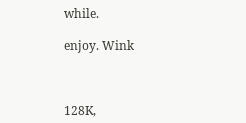while.

enjoy. Wink



128K,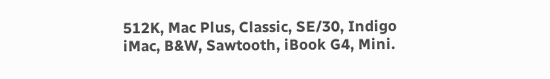512K, Mac Plus, Classic, SE/30, Indigo iMac, B&W, Sawtooth, iBook G4, Mini.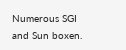Numerous SGI and Sun boxen.